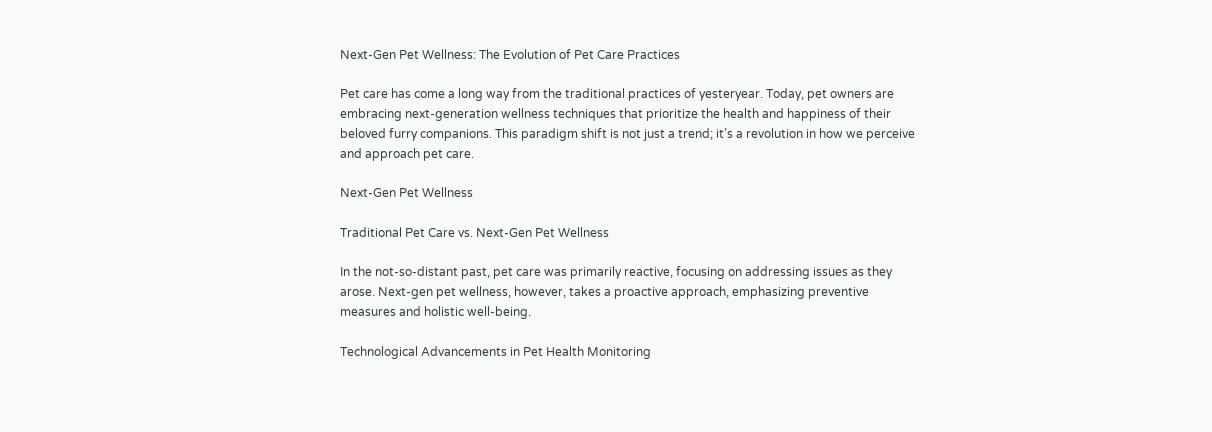Next-Gen Pet Wellness: The Evolution of Pet Care Practices

Pet care has come a long way from the traditional practices of yesteryear. Today, pet owners are embracing next-generation wellness techniques that prioritize the health and happiness of their beloved furry companions. This paradigm shift is not just a trend; it’s a revolution in how we perceive and approach pet care.

Next-Gen Pet Wellness

Traditional Pet Care vs. Next-Gen Pet Wellness

In the not-so-distant past, pet care was primarily reactive, focusing on addressing issues as they arose. Next-gen pet wellness, however, takes a proactive approach, emphasizing preventive measures and holistic well-being.

Technological Advancements in Pet Health Monitoring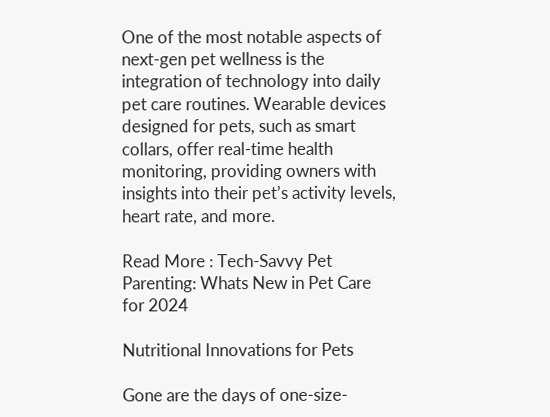One of the most notable aspects of next-gen pet wellness is the integration of technology into daily pet care routines. Wearable devices designed for pets, such as smart collars, offer real-time health monitoring, providing owners with insights into their pet’s activity levels, heart rate, and more.

Read More : Tech-Savvy Pet Parenting: Whats New in Pet Care for 2024

Nutritional Innovations for Pets

Gone are the days of one-size-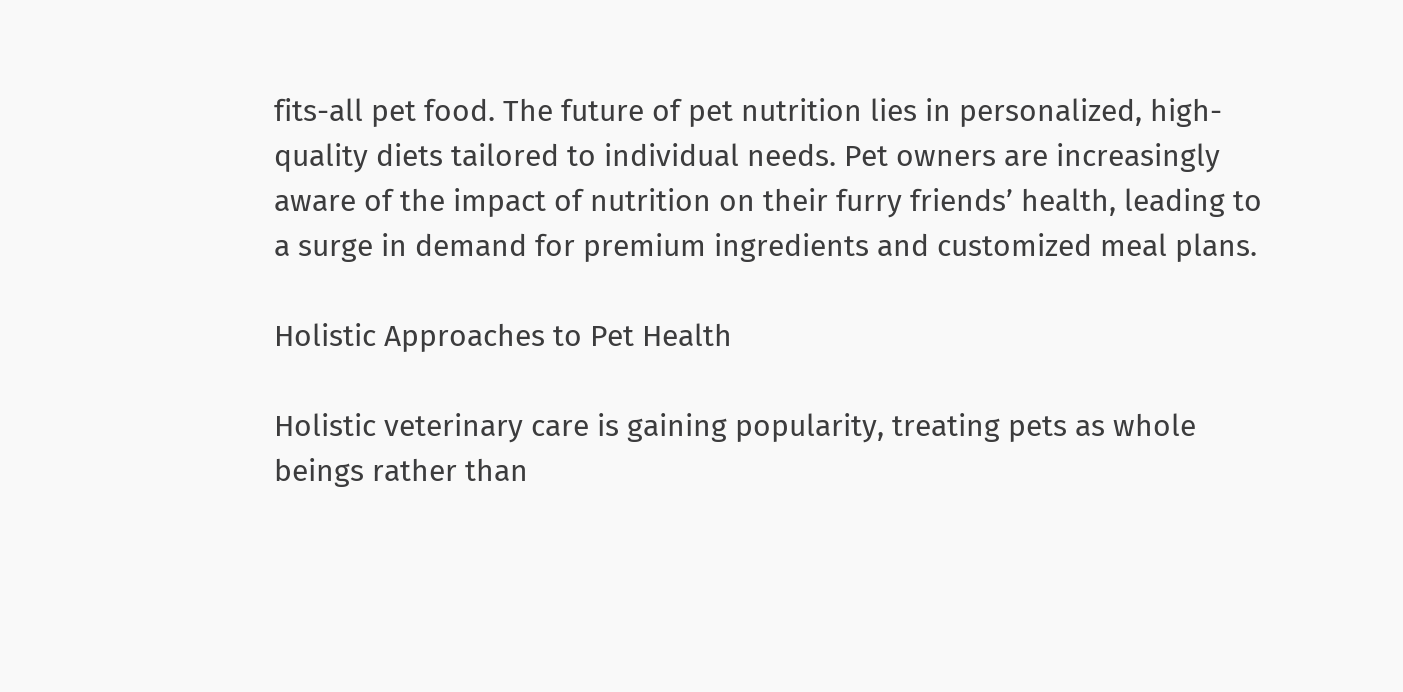fits-all pet food. The future of pet nutrition lies in personalized, high-quality diets tailored to individual needs. Pet owners are increasingly aware of the impact of nutrition on their furry friends’ health, leading to a surge in demand for premium ingredients and customized meal plans.

Holistic Approaches to Pet Health

Holistic veterinary care is gaining popularity, treating pets as whole beings rather than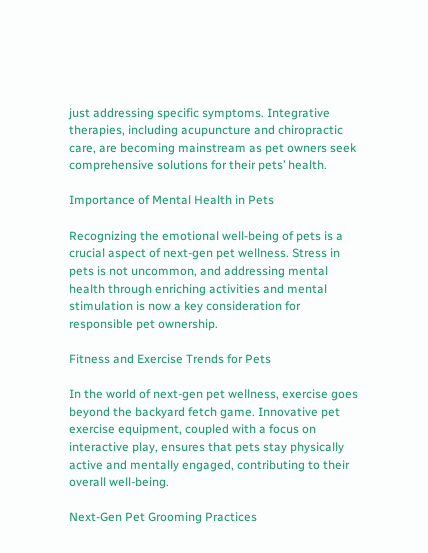just addressing specific symptoms. Integrative therapies, including acupuncture and chiropractic care, are becoming mainstream as pet owners seek comprehensive solutions for their pets’ health.

Importance of Mental Health in Pets

Recognizing the emotional well-being of pets is a crucial aspect of next-gen pet wellness. Stress in pets is not uncommon, and addressing mental health through enriching activities and mental stimulation is now a key consideration for responsible pet ownership.

Fitness and Exercise Trends for Pets

In the world of next-gen pet wellness, exercise goes beyond the backyard fetch game. Innovative pet exercise equipment, coupled with a focus on interactive play, ensures that pets stay physically active and mentally engaged, contributing to their overall well-being.

Next-Gen Pet Grooming Practices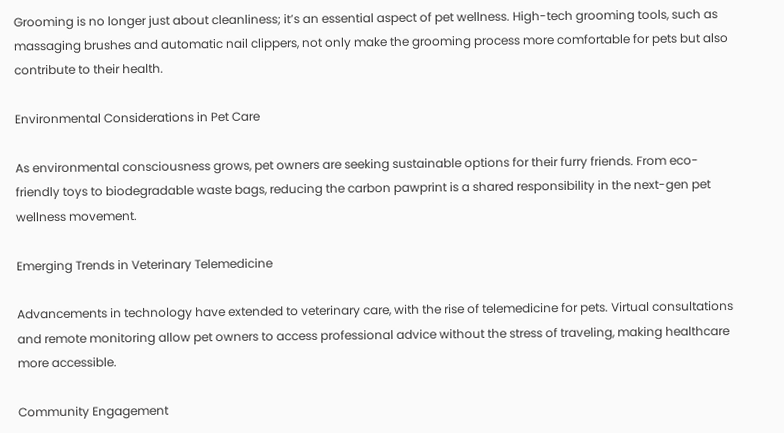Grooming is no longer just about cleanliness; it’s an essential aspect of pet wellness. High-tech grooming tools, such as massaging brushes and automatic nail clippers, not only make the grooming process more comfortable for pets but also contribute to their health.

Environmental Considerations in Pet Care

As environmental consciousness grows, pet owners are seeking sustainable options for their furry friends. From eco-friendly toys to biodegradable waste bags, reducing the carbon pawprint is a shared responsibility in the next-gen pet wellness movement.

Emerging Trends in Veterinary Telemedicine

Advancements in technology have extended to veterinary care, with the rise of telemedicine for pets. Virtual consultations and remote monitoring allow pet owners to access professional advice without the stress of traveling, making healthcare more accessible.

Community Engagement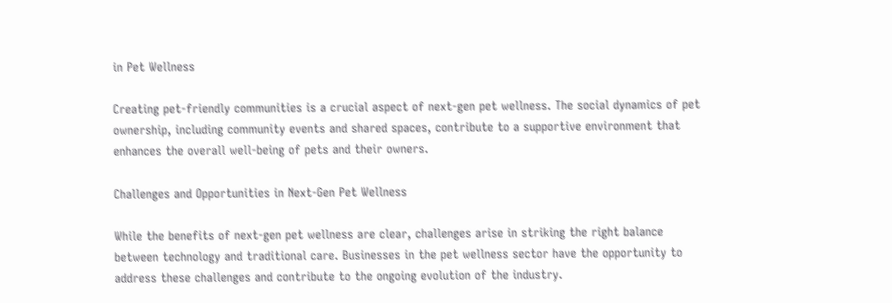in Pet Wellness

Creating pet-friendly communities is a crucial aspect of next-gen pet wellness. The social dynamics of pet ownership, including community events and shared spaces, contribute to a supportive environment that enhances the overall well-being of pets and their owners.

Challenges and Opportunities in Next-Gen Pet Wellness

While the benefits of next-gen pet wellness are clear, challenges arise in striking the right balance between technology and traditional care. Businesses in the pet wellness sector have the opportunity to address these challenges and contribute to the ongoing evolution of the industry.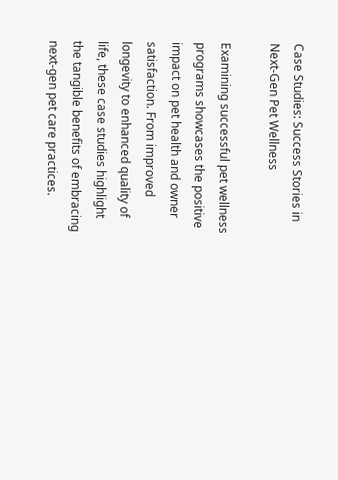Case Studies: Success Stories in Next-Gen Pet Wellness

Examining successful pet wellness programs showcases the positive impact on pet health and owner satisfaction. From improved longevity to enhanced quality of life, these case studies highlight the tangible benefits of embracing next-gen pet care practices.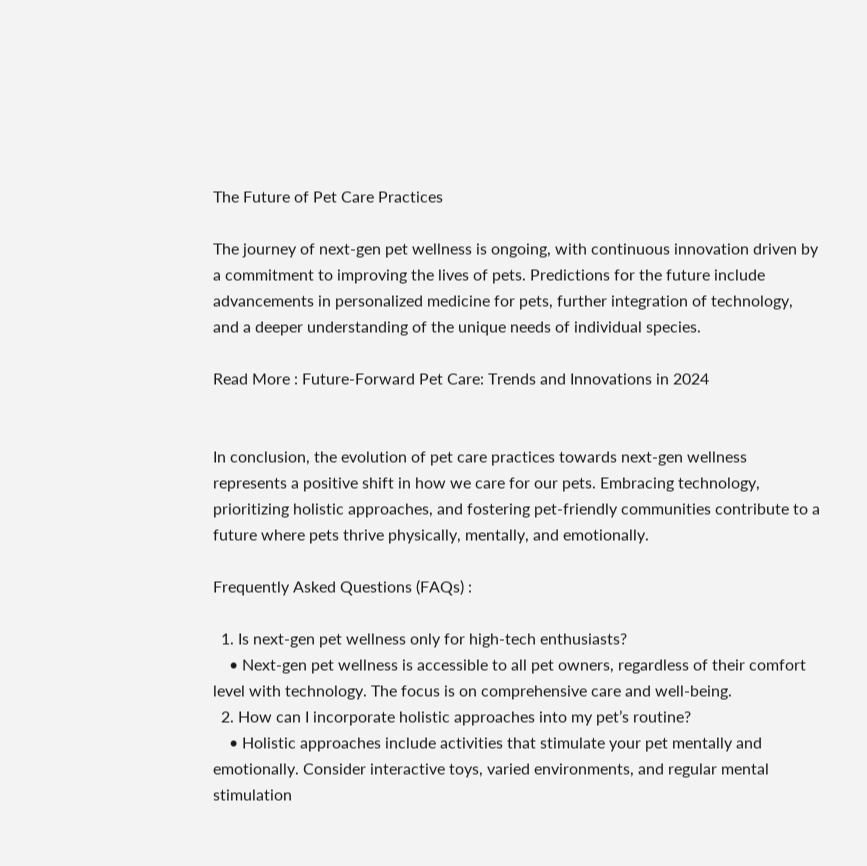The Future of Pet Care Practices

The journey of next-gen pet wellness is ongoing, with continuous innovation driven by a commitment to improving the lives of pets. Predictions for the future include advancements in personalized medicine for pets, further integration of technology, and a deeper understanding of the unique needs of individual species.

Read More : Future-Forward Pet Care: Trends and Innovations in 2024


In conclusion, the evolution of pet care practices towards next-gen wellness represents a positive shift in how we care for our pets. Embracing technology, prioritizing holistic approaches, and fostering pet-friendly communities contribute to a future where pets thrive physically, mentally, and emotionally.

Frequently Asked Questions (FAQs) :

  1. Is next-gen pet wellness only for high-tech enthusiasts?
    • Next-gen pet wellness is accessible to all pet owners, regardless of their comfort level with technology. The focus is on comprehensive care and well-being.
  2. How can I incorporate holistic approaches into my pet’s routine?
    • Holistic approaches include activities that stimulate your pet mentally and emotionally. Consider interactive toys, varied environments, and regular mental stimulation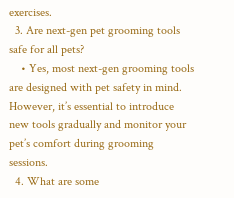exercises.
  3. Are next-gen pet grooming tools safe for all pets?
    • Yes, most next-gen grooming tools are designed with pet safety in mind. However, it’s essential to introduce new tools gradually and monitor your pet’s comfort during grooming sessions.
  4. What are some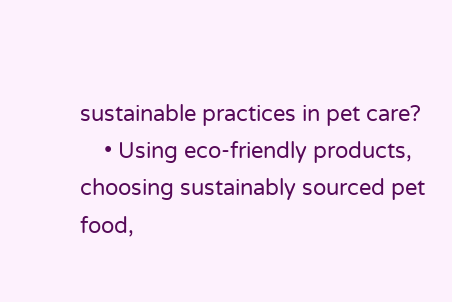sustainable practices in pet care?
    • Using eco-friendly products, choosing sustainably sourced pet food,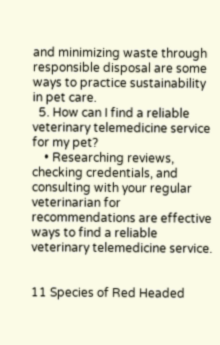and minimizing waste through responsible disposal are some ways to practice sustainability in pet care.
  5. How can I find a reliable veterinary telemedicine service for my pet?
    • Researching reviews, checking credentials, and consulting with your regular veterinarian for recommendations are effective ways to find a reliable veterinary telemedicine service.


11 Species of Red Headed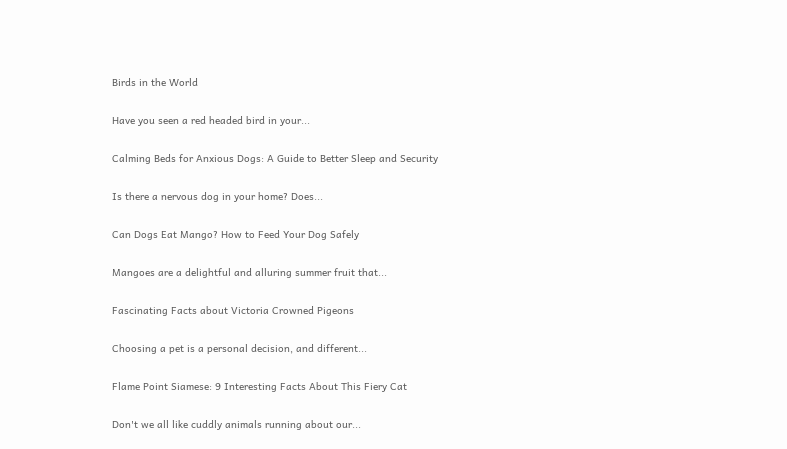Birds in the World

Have you seen a red headed bird in your...

Calming Beds for Anxious Dogs: A Guide to Better Sleep and Security

Is there a nervous dog in your home? Does...

Can Dogs Eat Mango? How to Feed Your Dog Safely

Mangoes are a delightful and alluring summer fruit that...

Fascinating Facts about Victoria Crowned Pigeons

Choosing a pet is a personal decision, and different...

Flame Point Siamese: 9 Interesting Facts About This Fiery Cat

Don't we all like cuddly animals running about our...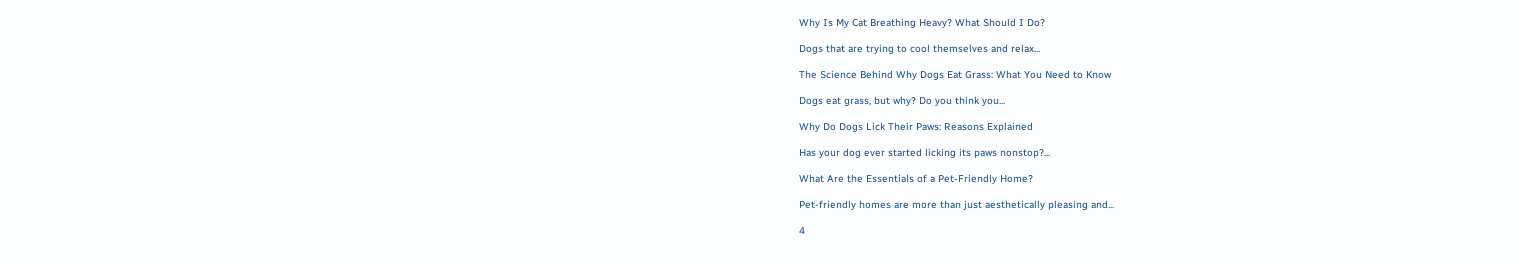Why Is My Cat Breathing Heavy? What Should I Do?

Dogs that are trying to cool themselves and relax...

The Science Behind Why Dogs Eat Grass: What You Need to Know

Dogs eat grass, but why? Do you think you...

Why Do Dogs Lick Their Paws: Reasons Explained

Has your dog ever started licking its paws nonstop?...

What Are the Essentials of a Pet-Friendly Home?

Pet-friendly homes are more than just aesthetically pleasing and...

4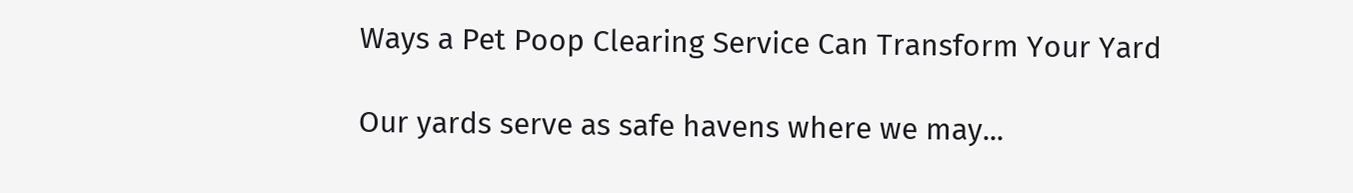Ways a Pet Poop Clearing Service Can Transform Your Yard

Our yards serve as safe havens where we may...